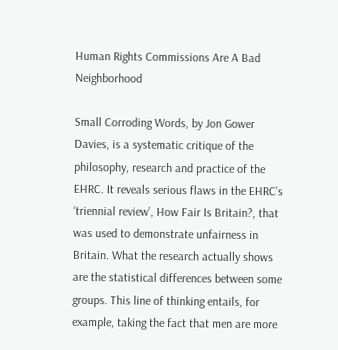Human Rights Commissions Are A Bad Neighborhood

Small Corroding Words, by Jon Gower Davies, is a systematic critique of the philosophy, research and practice of the EHRC. It reveals serious flaws in the EHRC’s ‘triennial review’, How Fair Is Britain?, that was used to demonstrate unfairness in Britain. What the research actually shows are the statistical differences between some groups. This line of thinking entails, for example, taking the fact that men are more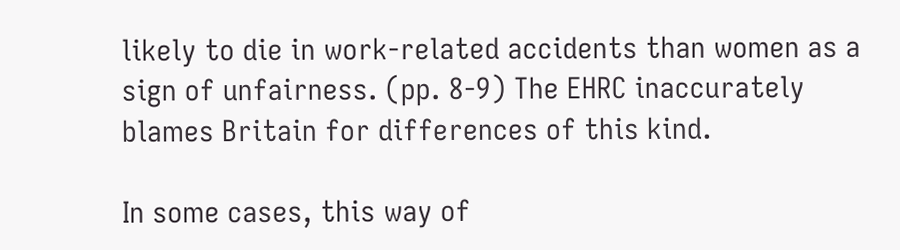likely to die in work-related accidents than women as a sign of unfairness. (pp. 8-9) The EHRC inaccurately blames Britain for differences of this kind.

In some cases, this way of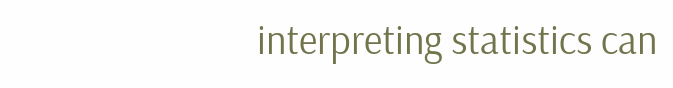interpreting statistics can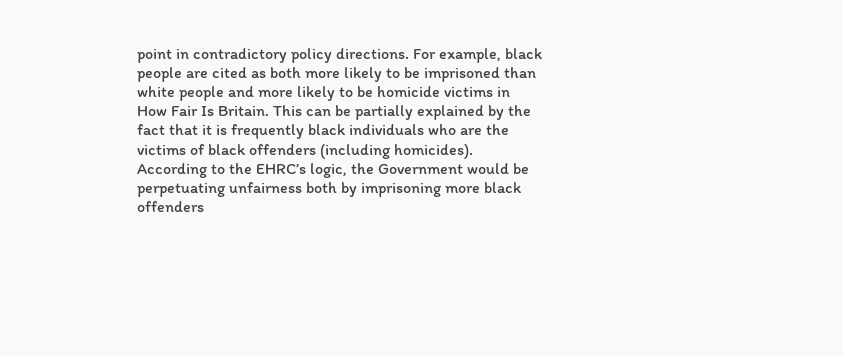point in contradictory policy directions. For example, black people are cited as both more likely to be imprisoned than white people and more likely to be homicide victims in How Fair Is Britain. This can be partially explained by the fact that it is frequently black individuals who are the victims of black offenders (including homicides). According to the EHRC’s logic, the Government would be perpetuating unfairness both by imprisoning more black offenders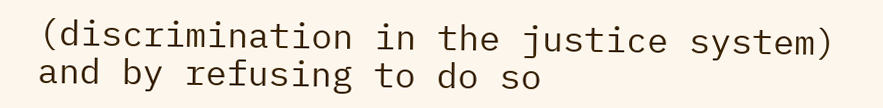(discrimination in the justice system) and by refusing to do so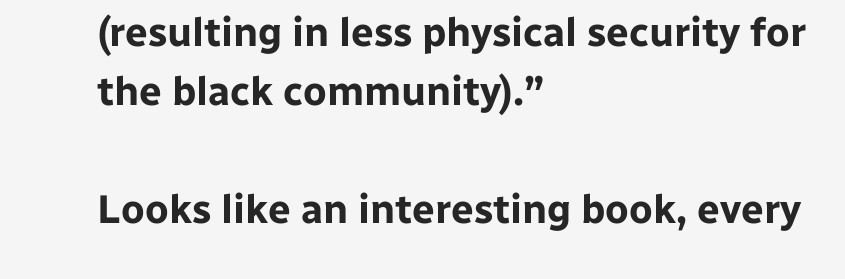(resulting in less physical security for the black community).”

Looks like an interesting book, every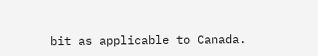bit as applicable to Canada.